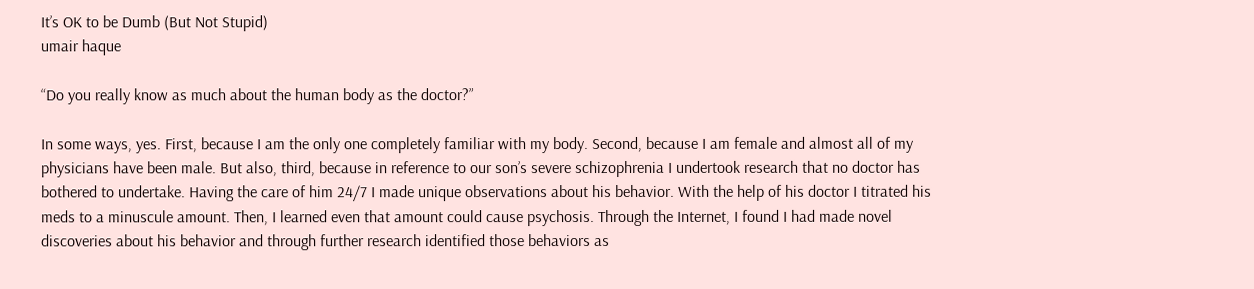It’s OK to be Dumb (But Not Stupid)
umair haque

“Do you really know as much about the human body as the doctor?”

In some ways, yes. First, because I am the only one completely familiar with my body. Second, because I am female and almost all of my physicians have been male. But also, third, because in reference to our son’s severe schizophrenia I undertook research that no doctor has bothered to undertake. Having the care of him 24/7 I made unique observations about his behavior. With the help of his doctor I titrated his meds to a minuscule amount. Then, I learned even that amount could cause psychosis. Through the Internet, I found I had made novel discoveries about his behavior and through further research identified those behaviors as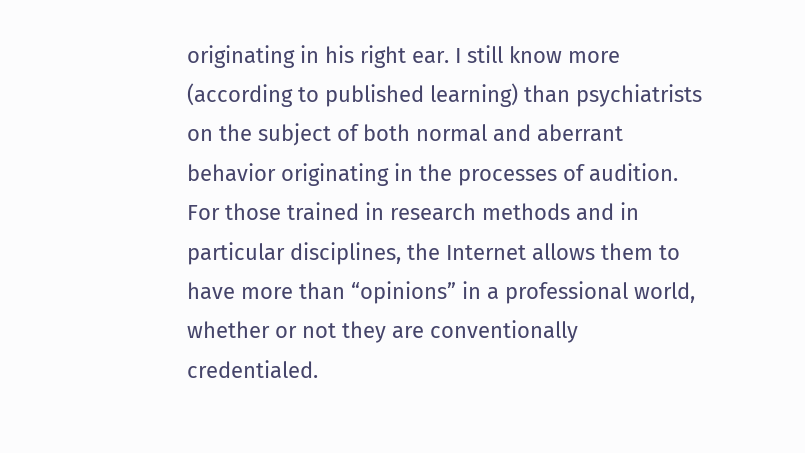originating in his right ear. I still know more (according to published learning) than psychiatrists on the subject of both normal and aberrant behavior originating in the processes of audition. For those trained in research methods and in particular disciplines, the Internet allows them to have more than “opinions” in a professional world, whether or not they are conventionally credentialed.